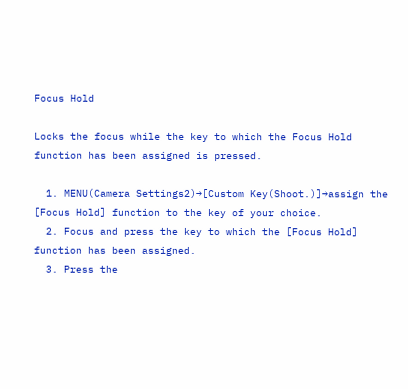Focus Hold

Locks the focus while the key to which the Focus Hold function has been assigned is pressed.

  1. MENU(Camera Settings2)→[Custom Key(Shoot.)]→assign the [Focus Hold] function to the key of your choice.
  2. Focus and press the key to which the [Focus Hold] function has been assigned.
  3. Press the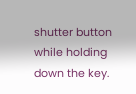shutter button while holding down the key.